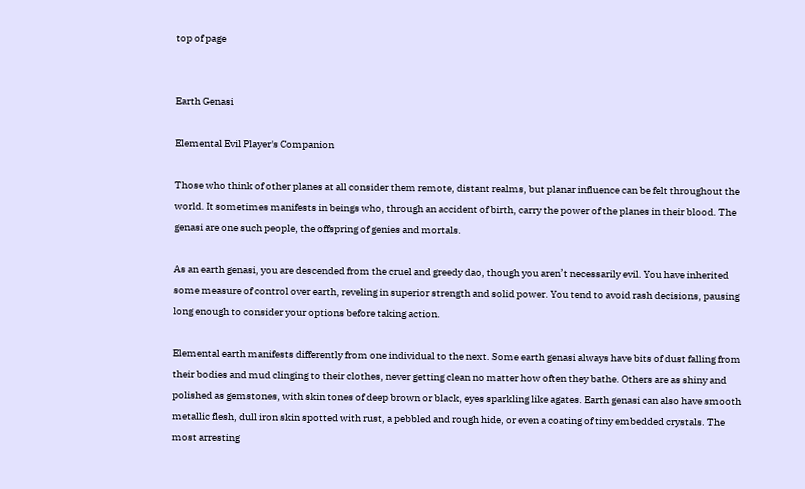top of page


Earth Genasi

Elemental Evil Player's Companion

Those who think of other planes at all consider them remote, distant realms, but planar influence can be felt throughout the world. It sometimes manifests in beings who, through an accident of birth, carry the power of the planes in their blood. The genasi are one such people, the offspring of genies and mortals.

As an earth genasi, you are descended from the cruel and greedy dao, though you aren’t necessarily evil. You have inherited some measure of control over earth, reveling in superior strength and solid power. You tend to avoid rash decisions, pausing long enough to consider your options before taking action.

Elemental earth manifests differently from one individual to the next. Some earth genasi always have bits of dust falling from their bodies and mud clinging to their clothes, never getting clean no matter how often they bathe. Others are as shiny and polished as gemstones, with skin tones of deep brown or black, eyes sparkling like agates. Earth genasi can also have smooth metallic flesh, dull iron skin spotted with rust, a pebbled and rough hide, or even a coating of tiny embedded crystals. The most arresting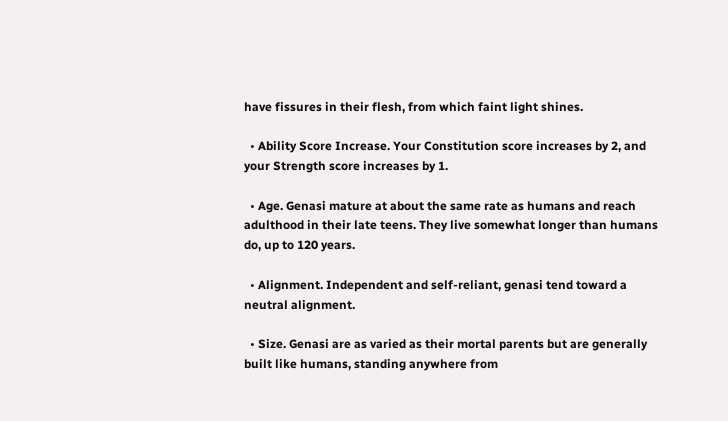have fissures in their flesh, from which faint light shines.

  • Ability Score Increase. Your Constitution score increases by 2, and your Strength score increases by 1.

  • Age. Genasi mature at about the same rate as humans and reach adulthood in their late teens. They live somewhat longer than humans do, up to 120 years.

  • Alignment. Independent and self-reliant, genasi tend toward a neutral alignment.

  • Size. Genasi are as varied as their mortal parents but are generally built like humans, standing anywhere from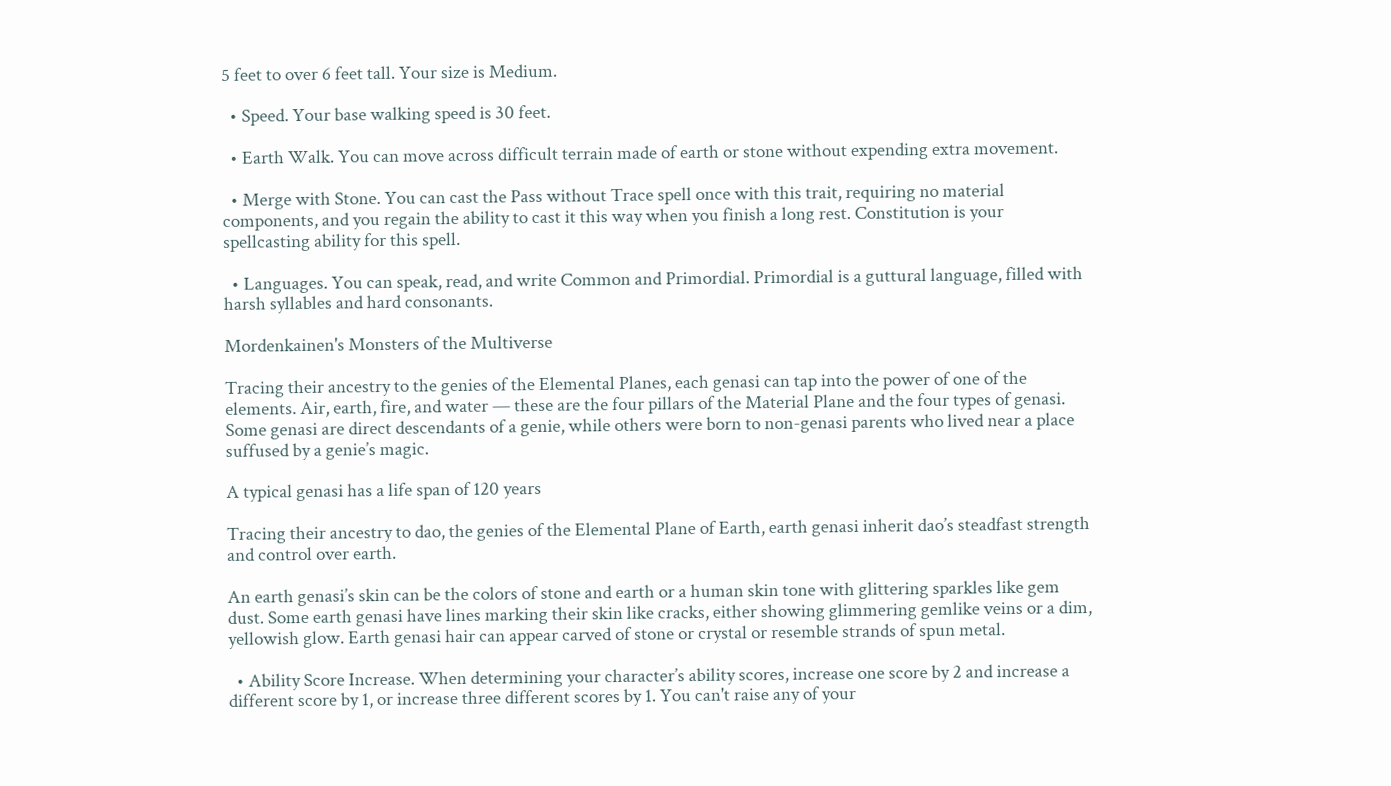5 feet to over 6 feet tall. Your size is Medium.

  • Speed. Your base walking speed is 30 feet.

  • Earth Walk. You can move across difficult terrain made of earth or stone without expending extra movement.

  • Merge with Stone. You can cast the Pass without Trace spell once with this trait, requiring no material components, and you regain the ability to cast it this way when you finish a long rest. Constitution is your spellcasting ability for this spell.

  • Languages. You can speak, read, and write Common and Primordial. Primordial is a guttural language, filled with harsh syllables and hard consonants.

Mordenkainen's Monsters of the Multiverse

Tracing their ancestry to the genies of the Elemental Planes, each genasi can tap into the power of one of the elements. Air, earth, fire, and water — these are the four pillars of the Material Plane and the four types of genasi. Some genasi are direct descendants of a genie, while others were born to non-genasi parents who lived near a place suffused by a genie’s magic.

A typical genasi has a life span of 120 years

Tracing their ancestry to dao, the genies of the Elemental Plane of Earth, earth genasi inherit dao’s steadfast strength and control over earth.

An earth genasi’s skin can be the colors of stone and earth or a human skin tone with glittering sparkles like gem dust. Some earth genasi have lines marking their skin like cracks, either showing glimmering gemlike veins or a dim, yellowish glow. Earth genasi hair can appear carved of stone or crystal or resemble strands of spun metal.

  • Ability Score Increase. When determining your character’s ability scores, increase one score by 2 and increase a different score by 1, or increase three different scores by 1. You can't raise any of your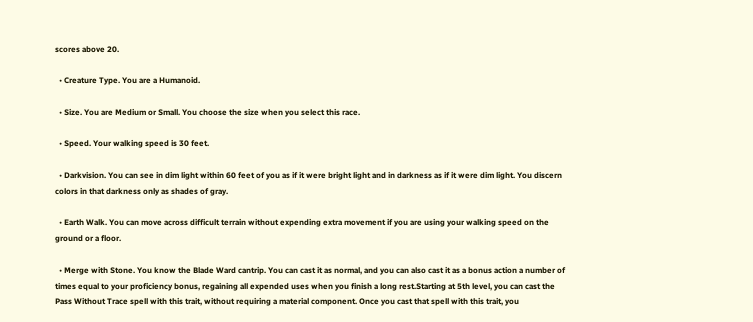scores above 20.

  • Creature Type. You are a Humanoid.

  • Size. You are Medium or Small. You choose the size when you select this race.

  • Speed. Your walking speed is 30 feet.

  • Darkvision. You can see in dim light within 60 feet of you as if it were bright light and in darkness as if it were dim light. You discern colors in that darkness only as shades of gray.

  • Earth Walk. You can move across difficult terrain without expending extra movement if you are using your walking speed on the ground or a floor.

  • Merge with Stone. You know the Blade Ward cantrip. You can cast it as normal, and you can also cast it as a bonus action a number of times equal to your proficiency bonus, regaining all expended uses when you finish a long rest.Starting at 5th level, you can cast the Pass Without Trace spell with this trait, without requiring a material component. Once you cast that spell with this trait, you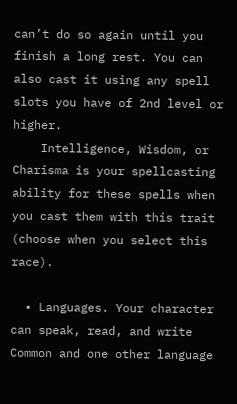can’t do so again until you finish a long rest. You can also cast it using any spell slots you have of 2nd level or higher.
    Intelligence, Wisdom, or Charisma is your spellcasting ability for these spells when you cast them with this trait (choose when you select this race).

  • Languages. Your character can speak, read, and write Common and one other language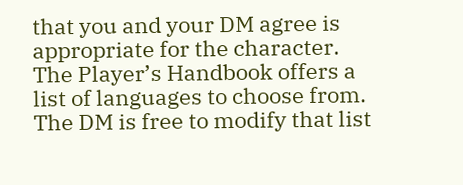that you and your DM agree is appropriate for the character. The Player’s Handbook offers a list of languages to choose from. The DM is free to modify that list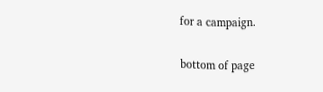for a campaign.

bottom of page